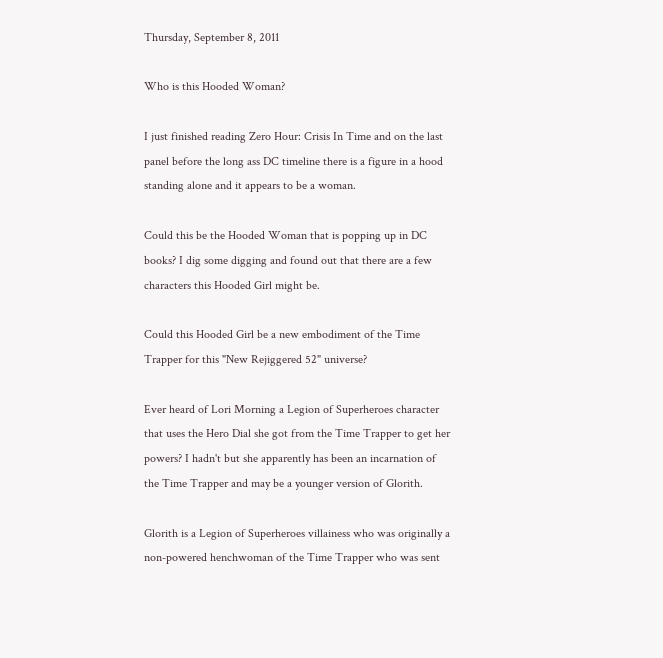Thursday, September 8, 2011

Who is this Hooded Woman?

I just finished reading Zero Hour: Crisis In Time and on the last panel before the long ass DC timeline there is a figure in a hood standing alone and it appears to be a woman.

Could this be the Hooded Woman that is popping up in DC books? I dig some digging and found out that there are a few characters this Hooded Girl might be.

Could this Hooded Girl be a new embodiment of the Time Trapper for this "New Rejiggered 52" universe?

Ever heard of Lori Morning a Legion of Superheroes character that uses the Hero Dial she got from the Time Trapper to get her powers? I hadn't but she apparently has been an incarnation of the Time Trapper and may be a younger version of Glorith.

Glorith is a Legion of Superheroes villainess who was originally a non-powered henchwoman of the Time Trapper who was sent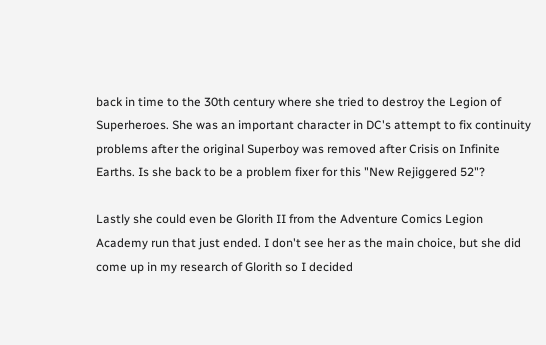back in time to the 30th century where she tried to destroy the Legion of Superheroes. She was an important character in DC's attempt to fix continuity problems after the original Superboy was removed after Crisis on Infinite Earths. Is she back to be a problem fixer for this "New Rejiggered 52"?

Lastly she could even be Glorith II from the Adventure Comics Legion Academy run that just ended. I don't see her as the main choice, but she did come up in my research of Glorith so I decided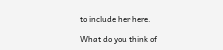to include her here.

What do you think of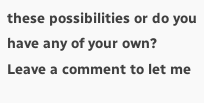these possibilities or do you have any of your own? Leave a comment to let me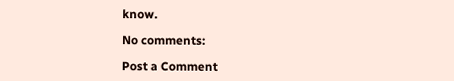know.

No comments:

Post a Comment